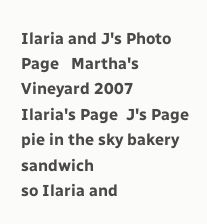Ilaria and J's Photo Page   Martha's Vineyard 2007   Ilaria's Page  J's Page
pie in the sky bakery sandwich
so Ilaria and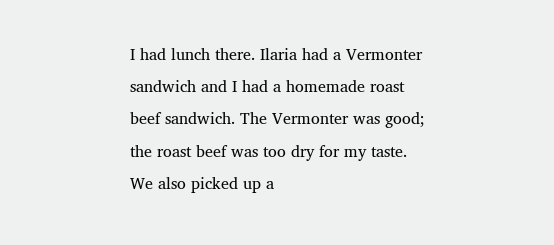I had lunch there. Ilaria had a Vermonter sandwich and I had a homemade roast beef sandwich. The Vermonter was good; the roast beef was too dry for my taste. We also picked up a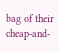bag of their cheap-and-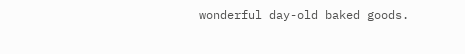wonderful day-old baked goods.